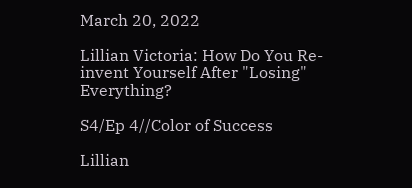March 20, 2022

Lillian Victoria: How Do You Re-invent Yourself After "Losing" Everything?

S4/Ep 4//Color of Success

Lillian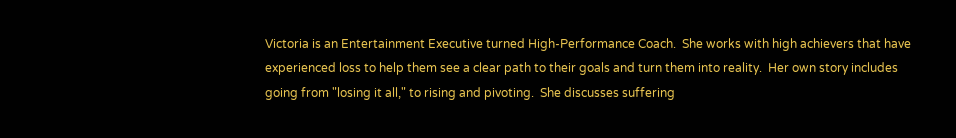Victoria is an Entertainment Executive turned High-Performance Coach.  She works with high achievers that have experienced loss to help them see a clear path to their goals and turn them into reality.  Her own story includes going from "losing it all," to rising and pivoting.  She discusses suffering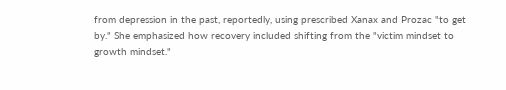from depression in the past, reportedly, using prescribed Xanax and Prozac "to get by." She emphasized how recovery included shifting from the "victim mindset to growth mindset."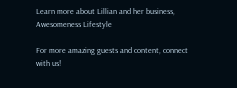Learn more about Lillian and her business, Awesomeness Lifestyle

For more amazing guests and content, connect with us!